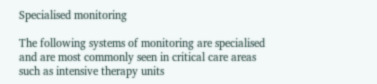Specialised monitoring

The following systems of monitoring are specialised and are most commonly seen in critical care areas such as intensive therapy units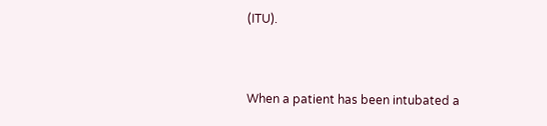(ITU).


When a patient has been intubated a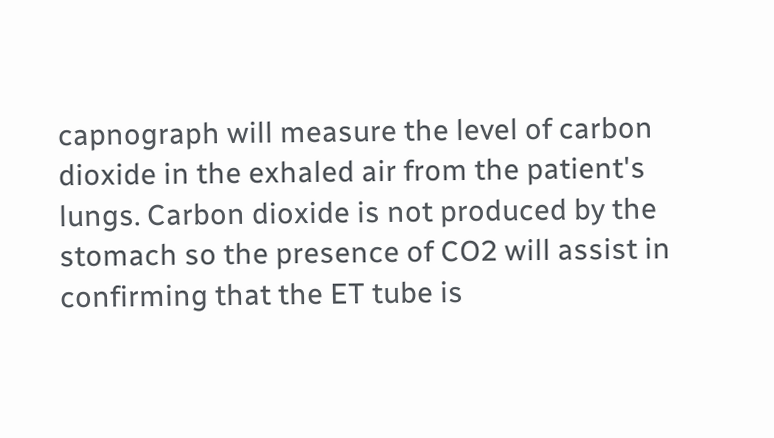capnograph will measure the level of carbon dioxide in the exhaled air from the patient's lungs. Carbon dioxide is not produced by the stomach so the presence of CO2 will assist in confirming that the ET tube is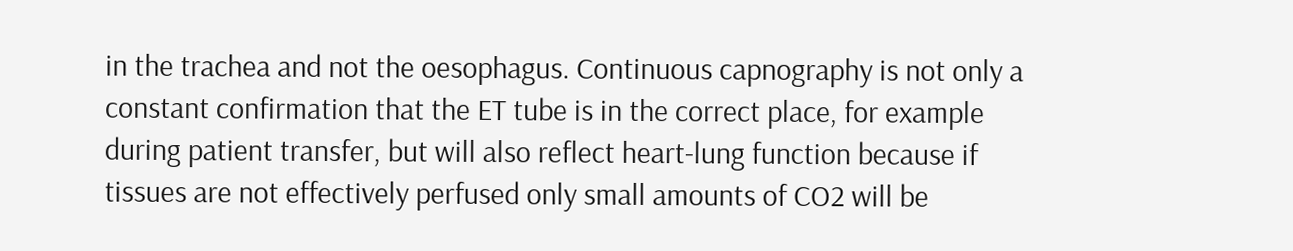in the trachea and not the oesophagus. Continuous capnography is not only a constant confirmation that the ET tube is in the correct place, for example during patient transfer, but will also reflect heart-lung function because if tissues are not effectively perfused only small amounts of CO2 will be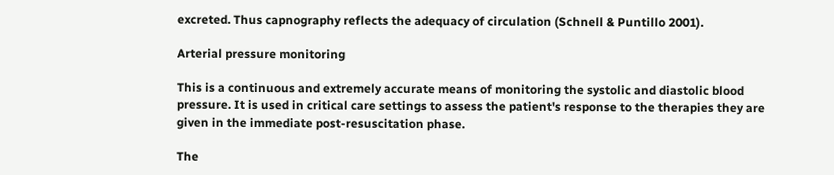excreted. Thus capnography reflects the adequacy of circulation (Schnell & Puntillo 2001).

Arterial pressure monitoring

This is a continuous and extremely accurate means of monitoring the systolic and diastolic blood pressure. It is used in critical care settings to assess the patient's response to the therapies they are given in the immediate post-resuscitation phase.

The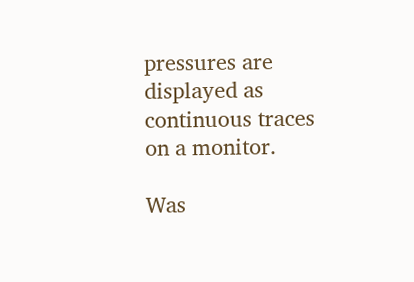pressures are displayed as continuous traces on a monitor.

Was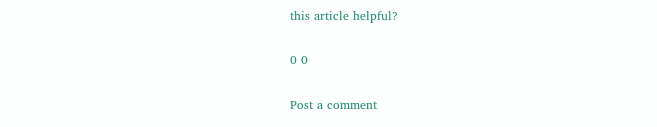this article helpful?

0 0

Post a comment